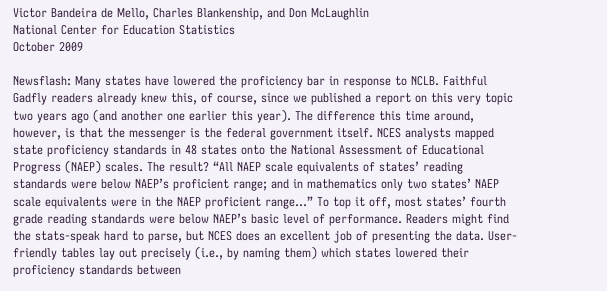Victor Bandeira de Mello, Charles Blankenship, and Don McLaughlin
National Center for Education Statistics
October 2009

Newsflash: Many states have lowered the proficiency bar in response to NCLB. Faithful Gadfly readers already knew this, of course, since we published a report on this very topic two years ago (and another one earlier this year). The difference this time around, however, is that the messenger is the federal government itself. NCES analysts mapped state proficiency standards in 48 states onto the National Assessment of Educational Progress (NAEP) scales. The result? “All NAEP scale equivalents of states’ reading standards were below NAEP’s proficient range; and in mathematics only two states’ NAEP scale equivalents were in the NAEP proficient range…” To top it off, most states’ fourth grade reading standards were below NAEP’s basic level of performance. Readers might find the stats-speak hard to parse, but NCES does an excellent job of presenting the data. User-friendly tables lay out precisely (i.e., by naming them) which states lowered their proficiency standards between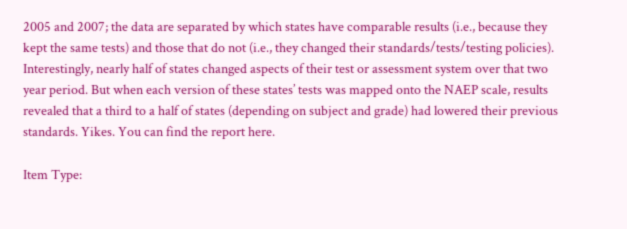2005 and 2007; the data are separated by which states have comparable results (i.e., because they kept the same tests) and those that do not (i.e., they changed their standards/tests/testing policies). Interestingly, nearly half of states changed aspects of their test or assessment system over that two year period. But when each version of these states’ tests was mapped onto the NAEP scale, results revealed that a third to a half of states (depending on subject and grade) had lowered their previous standards. Yikes. You can find the report here.

Item Type: